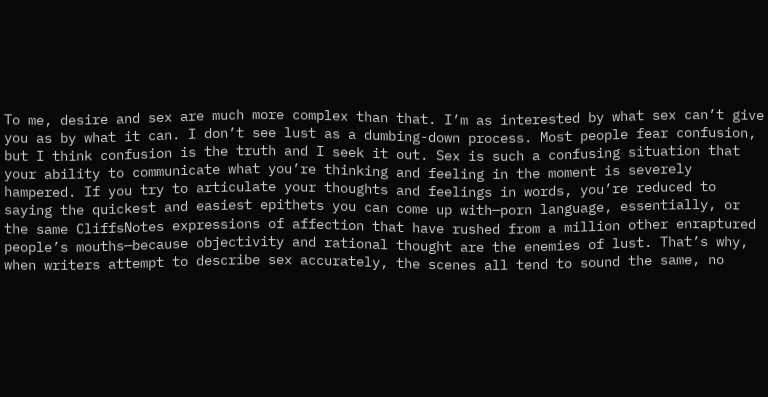To me, desire and sex are much more complex than that. I’m as interested by what sex can’t give you as by what it can. I don’t see lust as a dumbing-down process. Most people fear confusion, but I think confusion is the truth and I seek it out. Sex is such a confusing situation that your ability to communicate what you’re thinking and feeling in the moment is severely hampered. If you try to articulate your thoughts and feelings in words, you’re reduced to saying the quickest and easiest epithets you can come up with—porn language, essentially, or the same CliffsNotes expressions of affection that have rushed from a million other enraptured people’s mouths—because objectivity and rational thought are the enemies of lust. That’s why, when writers attempt to describe sex accurately, the scenes all tend to sound the same, no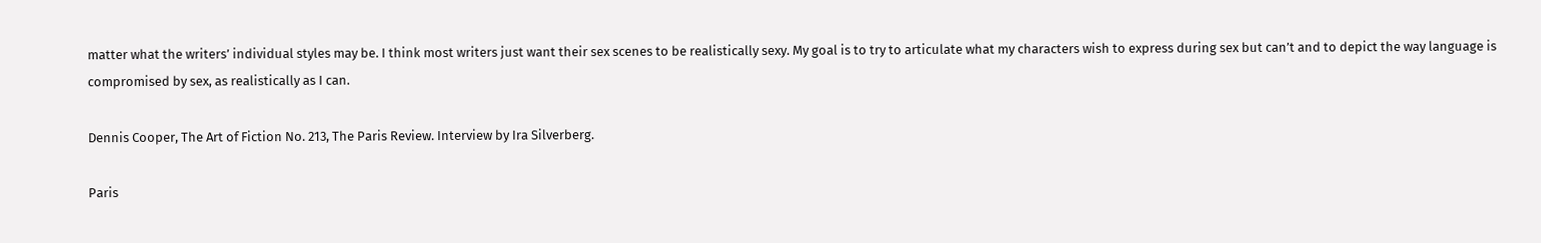matter what the writers’ individual styles may be. I think most writers just want their sex scenes to be realistically sexy. My goal is to try to articulate what my characters wish to express during sex but can’t and to depict the way language is compromised by sex, as realistically as I can.

Dennis Cooper, The Art of Fiction No. 213, The Paris Review. Interview by Ira Silverberg.

Paris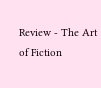Review - The Art of Fiction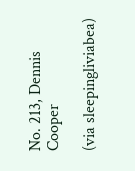No. 213, Dennis Cooper

(via sleepingliviabea)